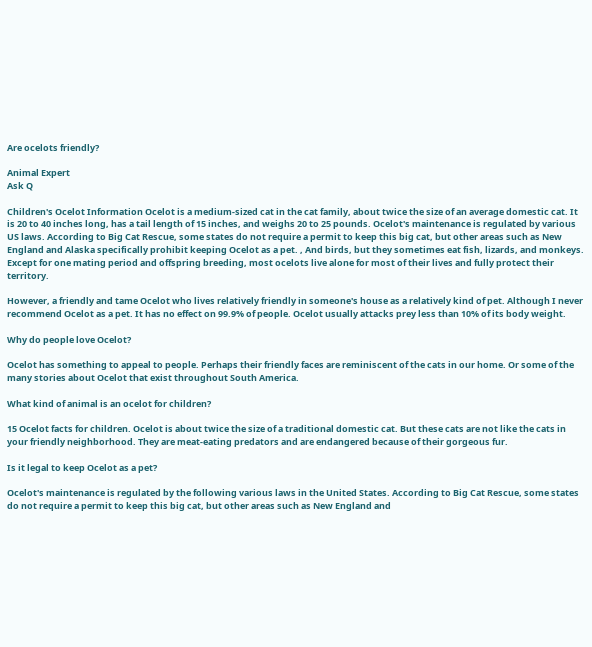Are ocelots friendly?

Animal Expert
Ask Q

Children's Ocelot Information Ocelot is a medium-sized cat in the cat family, about twice the size of an average domestic cat. It is 20 to 40 inches long, has a tail length of 15 inches, and weighs 20 to 25 pounds. Ocelot's maintenance is regulated by various US laws. According to Big Cat Rescue, some states do not require a permit to keep this big cat, but other areas such as New England and Alaska specifically prohibit keeping Ocelot as a pet. , And birds, but they sometimes eat fish, lizards, and monkeys. Except for one mating period and offspring breeding, most ocelots live alone for most of their lives and fully protect their territory.

However, a friendly and tame Ocelot who lives relatively friendly in someone's house as a relatively kind of pet. Although I never recommend Ocelot as a pet. It has no effect on 99.9% of people. Ocelot usually attacks prey less than 10% of its body weight.

Why do people love Ocelot?

Ocelot has something to appeal to people. Perhaps their friendly faces are reminiscent of the cats in our home. Or some of the many stories about Ocelot that exist throughout South America.

What kind of animal is an ocelot for children?

15 Ocelot facts for children. Ocelot is about twice the size of a traditional domestic cat. But these cats are not like the cats in your friendly neighborhood. They are meat-eating predators and are endangered because of their gorgeous fur.

Is it legal to keep Ocelot as a pet?

Ocelot's maintenance is regulated by the following various laws in the United States. According to Big Cat Rescue, some states do not require a permit to keep this big cat, but other areas such as New England and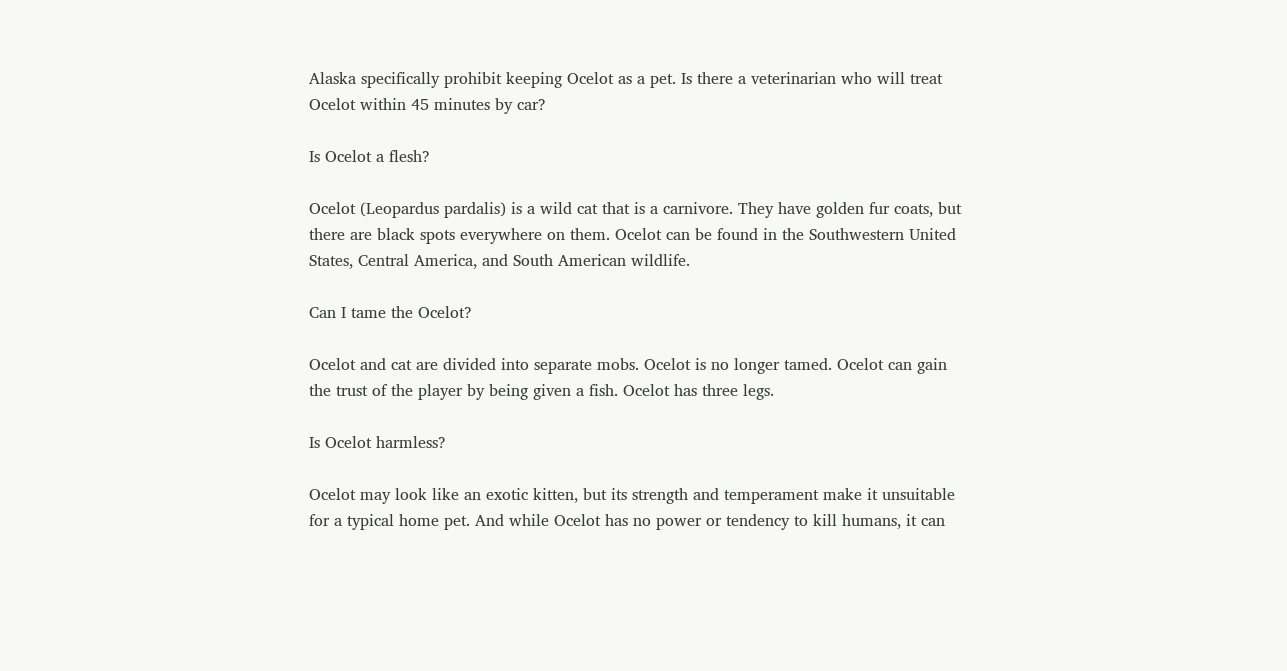Alaska specifically prohibit keeping Ocelot as a pet. Is there a veterinarian who will treat Ocelot within 45 minutes by car?

Is Ocelot a flesh?

Ocelot (Leopardus pardalis) is a wild cat that is a carnivore. They have golden fur coats, but there are black spots everywhere on them. Ocelot can be found in the Southwestern United States, Central America, and South American wildlife.

Can I tame the Ocelot?

Ocelot and cat are divided into separate mobs. Ocelot is no longer tamed. Ocelot can gain the trust of the player by being given a fish. Ocelot has three legs.

Is Ocelot harmless?

Ocelot may look like an exotic kitten, but its strength and temperament make it unsuitable for a typical home pet. And while Ocelot has no power or tendency to kill humans, it can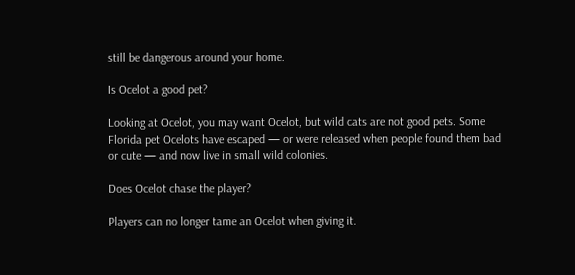still be dangerous around your home.

Is Ocelot a good pet?

Looking at Ocelot, you may want Ocelot, but wild cats are not good pets. Some Florida pet Ocelots have escaped — or were released when people found them bad or cute — and now live in small wild colonies.

Does Ocelot chase the player?

Players can no longer tame an Ocelot when giving it.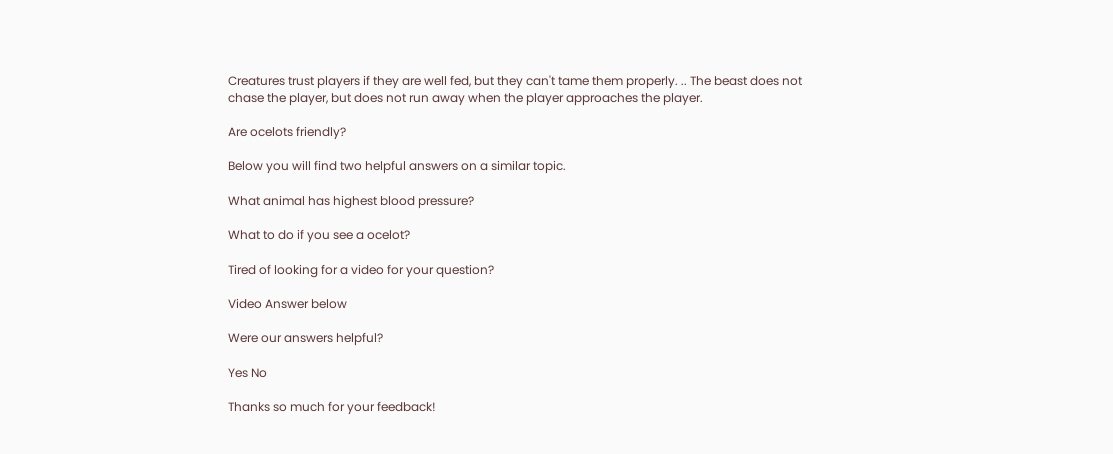Creatures trust players if they are well fed, but they can't tame them properly. .. The beast does not chase the player, but does not run away when the player approaches the player.

Are ocelots friendly?

Below you will find two helpful answers on a similar topic.

What animal has highest blood pressure?

What to do if you see a ocelot?

Tired of looking for a video for your question?

Video Answer below

Were our answers helpful?

Yes No

Thanks so much for your feedback!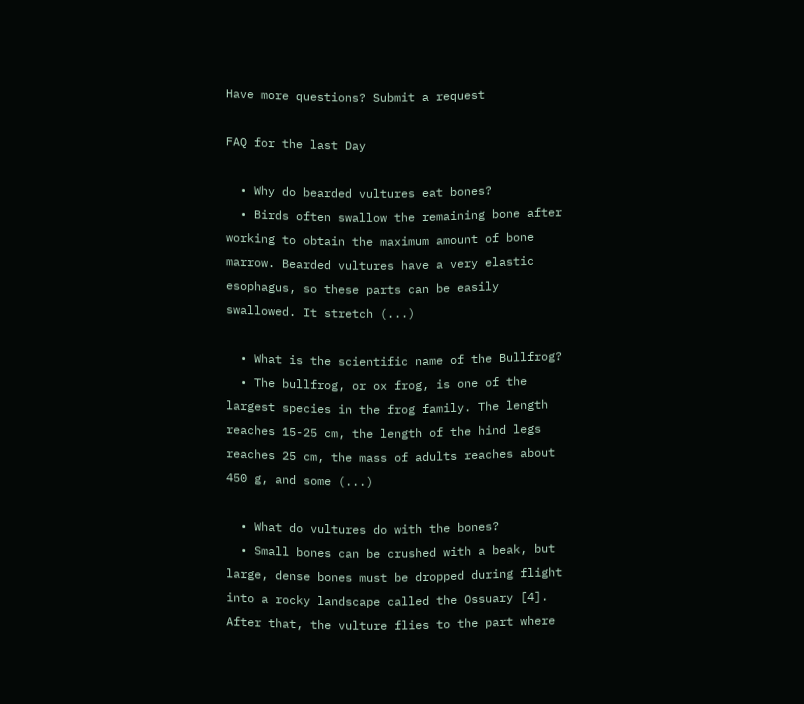Have more questions? Submit a request

FAQ for the last Day

  • Why do bearded vultures eat bones?
  • Birds often swallow the remaining bone after working to obtain the maximum amount of bone marrow. Bearded vultures have a very elastic esophagus, so these parts can be easily swallowed. It stretch (...)

  • What is the scientific name of the Bullfrog?
  • The bullfrog, or ox frog, is one of the largest species in the frog family. The length reaches 15-25 cm, the length of the hind legs reaches 25 cm, the mass of adults reaches about 450 g, and some (...)

  • What do vultures do with the bones?
  • Small bones can be crushed with a beak, but large, dense bones must be dropped during flight into a rocky landscape called the Ossuary [4]. After that, the vulture flies to the part where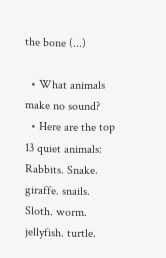the bone (...)

  • What animals make no sound?
  • Here are the top 13 quiet animals: Rabbits. Snake. giraffe. snails. Sloth. worm. jellyfish. turtle.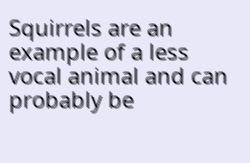Squirrels are an example of a less vocal animal and can probably be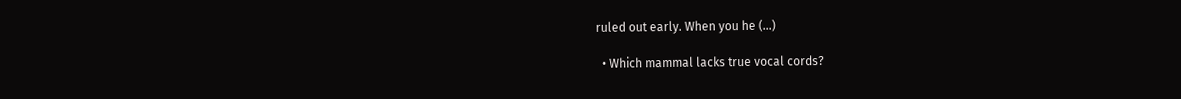ruled out early. When you he (...)

  • Which mammal lacks true vocal cords?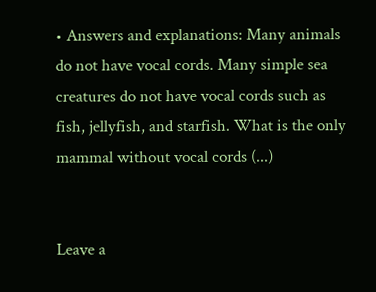• Answers and explanations: Many animals do not have vocal cords. Many simple sea creatures do not have vocal cords such as fish, jellyfish, and starfish. What is the only mammal without vocal cords (...)


Leave a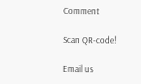Comment

Scan QR-code!

Email us